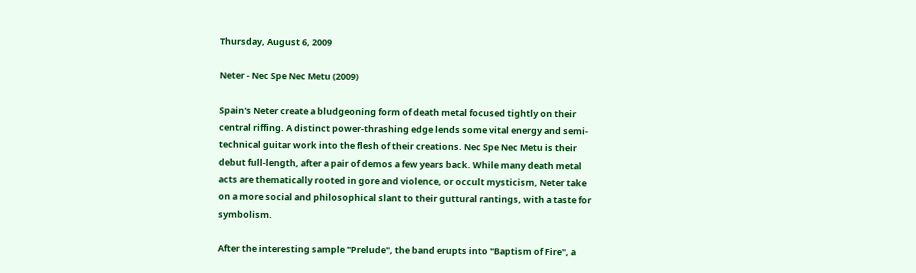Thursday, August 6, 2009

Neter - Nec Spe Nec Metu (2009)

Spain's Neter create a bludgeoning form of death metal focused tightly on their central riffing. A distinct power-thrashing edge lends some vital energy and semi-technical guitar work into the flesh of their creations. Nec Spe Nec Metu is their debut full-length, after a pair of demos a few years back. While many death metal acts are thematically rooted in gore and violence, or occult mysticism, Neter take on a more social and philosophical slant to their guttural rantings, with a taste for symbolism.

After the interesting sample "Prelude", the band erupts into "Baptism of Fire", a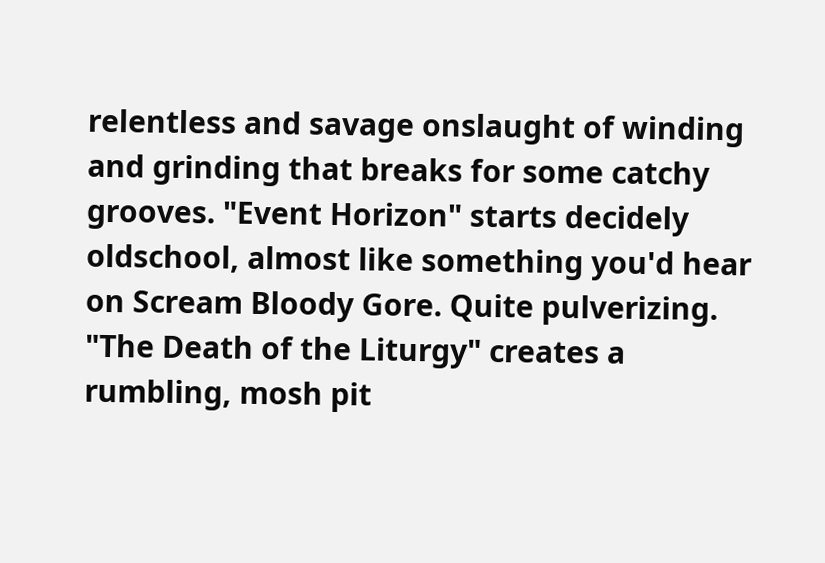relentless and savage onslaught of winding and grinding that breaks for some catchy grooves. "Event Horizon" starts decidely oldschool, almost like something you'd hear on Scream Bloody Gore. Quite pulverizing. "The Death of the Liturgy" creates a rumbling, mosh pit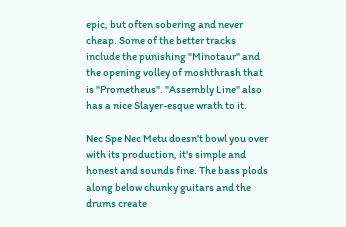epic, but often sobering and never cheap. Some of the better tracks include the punishing "Minotaur" and the opening volley of moshthrash that is "Prometheus". "Assembly Line" also has a nice Slayer-esque wrath to it.

Nec Spe Nec Metu doesn't bowl you over with its production, it's simple and honest and sounds fine. The bass plods along below chunky guitars and the drums create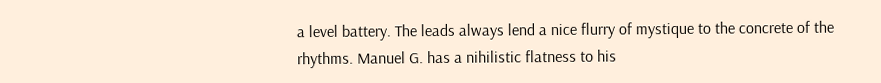a level battery. The leads always lend a nice flurry of mystique to the concrete of the rhythms. Manuel G. has a nihilistic flatness to his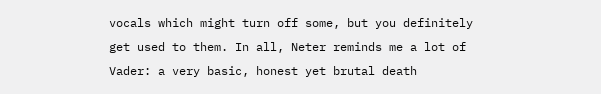vocals which might turn off some, but you definitely get used to them. In all, Neter reminds me a lot of Vader: a very basic, honest yet brutal death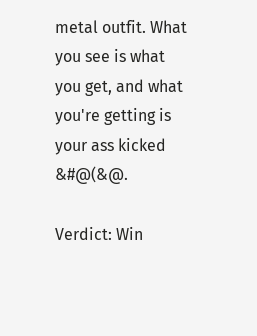metal outfit. What you see is what you get, and what you're getting is your ass kicked &#@(&@.

Verdict: Win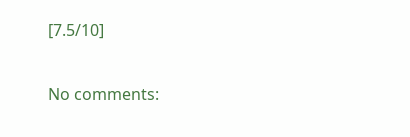[7.5/10]

No comments: